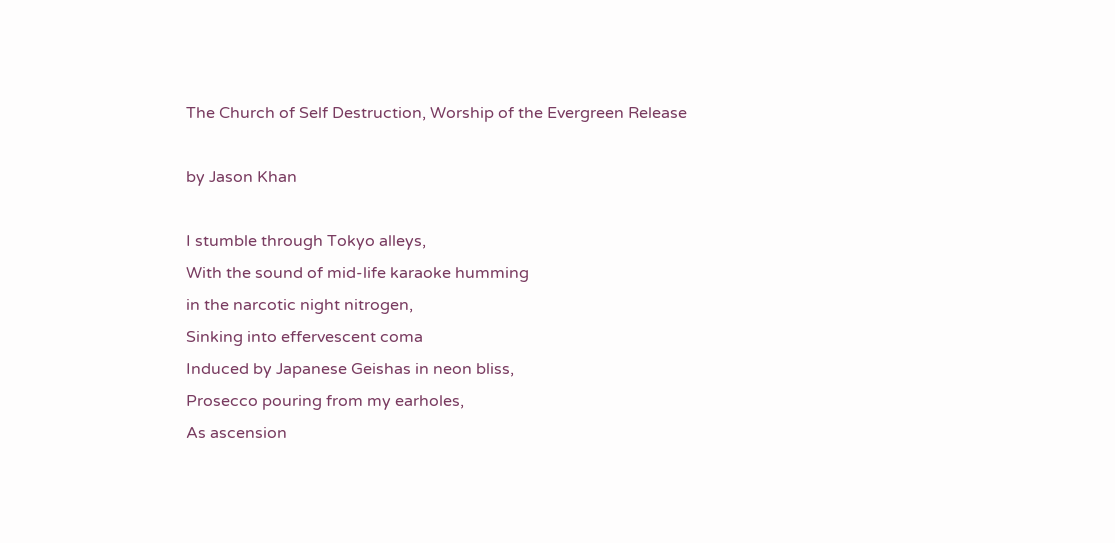The Church of Self Destruction, Worship of the Evergreen Release

by Jason Khan

I stumble through Tokyo alleys,
With the sound of mid-life karaoke humming
in the narcotic night nitrogen,
Sinking into effervescent coma
Induced by Japanese Geishas in neon bliss,
Prosecco pouring from my earholes,
As ascension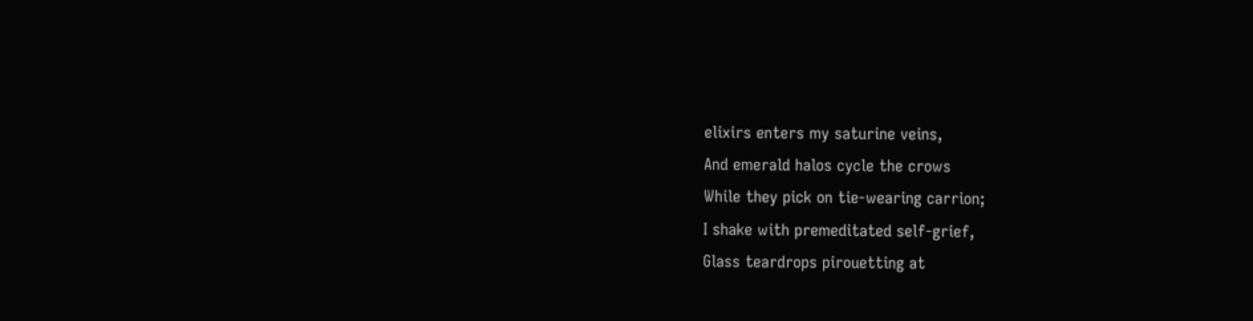elixirs enters my saturine veins,
And emerald halos cycle the crows
While they pick on tie-wearing carrion;
I shake with premeditated self-grief,
Glass teardrops pirouetting at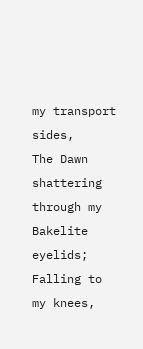my transport sides,
The Dawn shattering through my Bakelite eyelids;
Falling to my knees,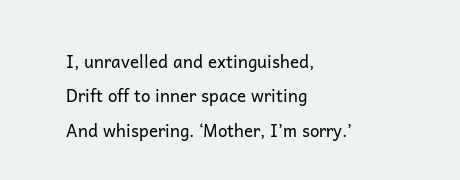I, unravelled and extinguished,
Drift off to inner space writing
And whispering. ‘Mother, I’m sorry.’